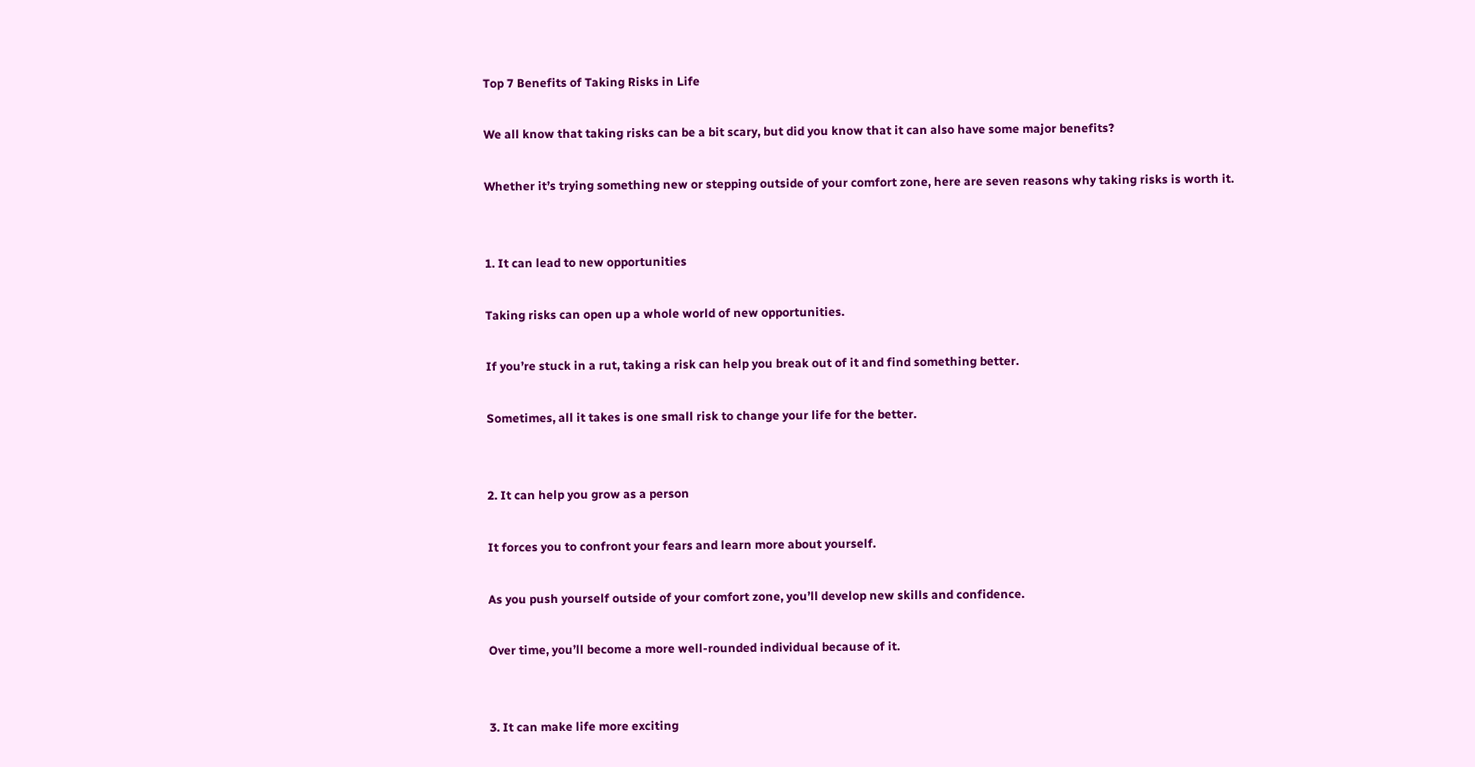Top 7 Benefits of Taking Risks in Life

We all know that taking risks can be a bit scary, but did you know that it can also have some major benefits?

Whether it’s trying something new or stepping outside of your comfort zone, here are seven reasons why taking risks is worth it.


1. It can lead to new opportunities

Taking risks can open up a whole world of new opportunities.

If you’re stuck in a rut, taking a risk can help you break out of it and find something better.

Sometimes, all it takes is one small risk to change your life for the better.


2. It can help you grow as a person

It forces you to confront your fears and learn more about yourself.

As you push yourself outside of your comfort zone, you’ll develop new skills and confidence.

Over time, you’ll become a more well-rounded individual because of it.


3. It can make life more exciting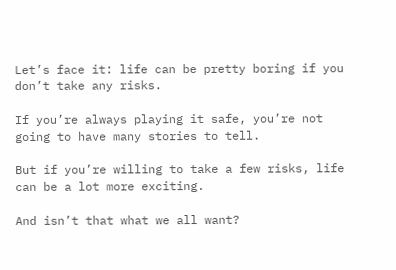Let’s face it: life can be pretty boring if you don’t take any risks.

If you’re always playing it safe, you’re not going to have many stories to tell.

But if you’re willing to take a few risks, life can be a lot more exciting.

And isn’t that what we all want?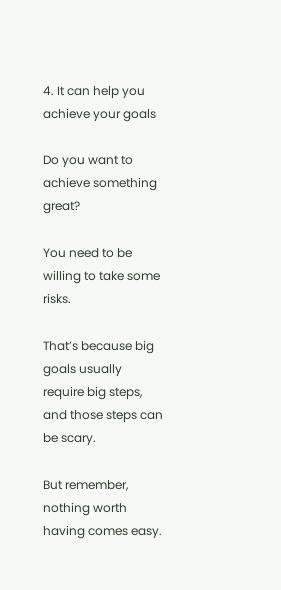4. It can help you achieve your goals

Do you want to achieve something great?

You need to be willing to take some risks.

That’s because big goals usually require big steps, and those steps can be scary.

But remember, nothing worth having comes easy.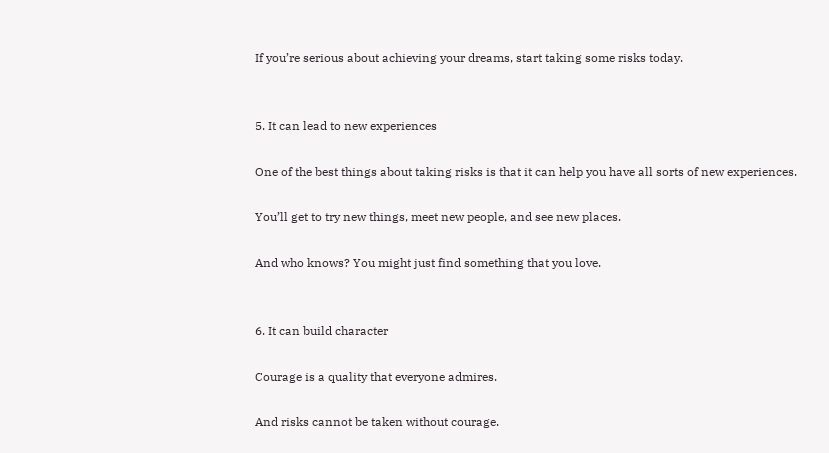If you’re serious about achieving your dreams, start taking some risks today.


5. It can lead to new experiences

One of the best things about taking risks is that it can help you have all sorts of new experiences.

You’ll get to try new things, meet new people, and see new places.

And who knows? You might just find something that you love.


6. It can build character

Courage is a quality that everyone admires.

And risks cannot be taken without courage.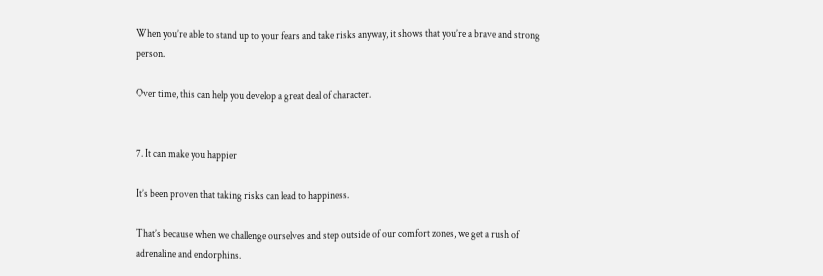When you’re able to stand up to your fears and take risks anyway, it shows that you’re a brave and strong person.

Over time, this can help you develop a great deal of character.


7. It can make you happier

It’s been proven that taking risks can lead to happiness.

That’s because when we challenge ourselves and step outside of our comfort zones, we get a rush of adrenaline and endorphins.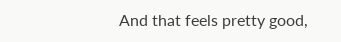And that feels pretty good,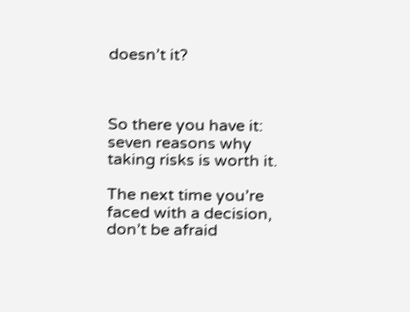doesn’t it?



So there you have it: seven reasons why taking risks is worth it.

The next time you’re faced with a decision, don’t be afraid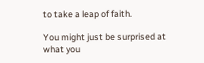to take a leap of faith.

You might just be surprised at what you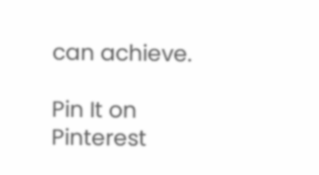can achieve.

Pin It on Pinterest